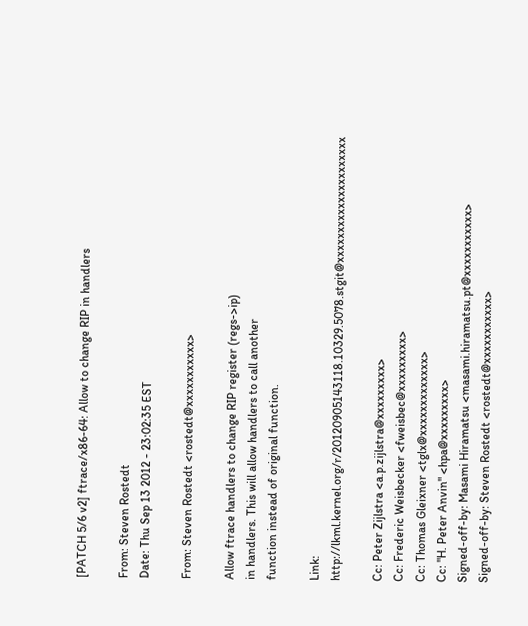[PATCH 5/6 v2] ftrace/x86-64: Allow to change RIP in handlers

From: Steven Rostedt
Date: Thu Sep 13 2012 - 23:02:35 EST

From: Steven Rostedt <rostedt@xxxxxxxxxxx>

Allow ftrace handlers to change RIP register (regs->ip)
in handlers. This will allow handlers to call another
function instead of original function.

Link: http://lkml.kernel.org/r/20120905143118.10329.5078.stgit@xxxxxxxxxxxxxxxxxxxxx

Cc: Peter Zijlstra <a.p.zijlstra@xxxxxxxxx>
Cc: Frederic Weisbecker <fweisbec@xxxxxxxxx>
Cc: Thomas Gleixner <tglx@xxxxxxxxxxxxx>
Cc: "H. Peter Anvin" <hpa@xxxxxxxxx>
Signed-off-by: Masami Hiramatsu <masami.hiramatsu.pt@xxxxxxxxxxx>
Signed-off-by: Steven Rostedt <rostedt@xxxxxxxxxxx>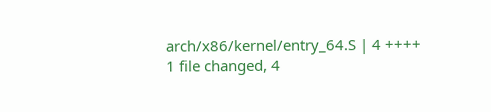arch/x86/kernel/entry_64.S | 4 ++++
1 file changed, 4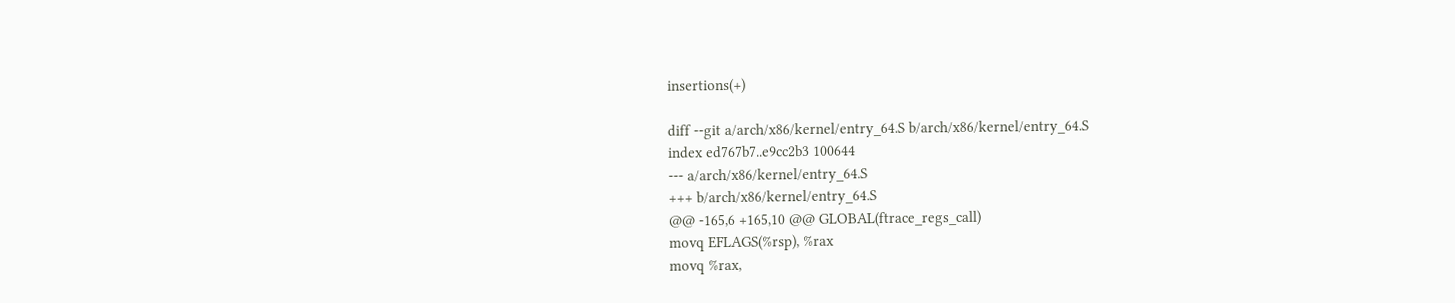insertions(+)

diff --git a/arch/x86/kernel/entry_64.S b/arch/x86/kernel/entry_64.S
index ed767b7..e9cc2b3 100644
--- a/arch/x86/kernel/entry_64.S
+++ b/arch/x86/kernel/entry_64.S
@@ -165,6 +165,10 @@ GLOBAL(ftrace_regs_call)
movq EFLAGS(%rsp), %rax
movq %rax,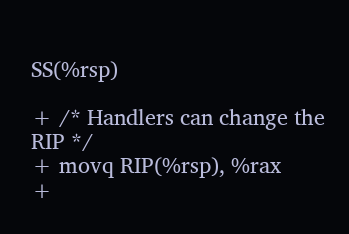SS(%rsp)

+ /* Handlers can change the RIP */
+ movq RIP(%rsp), %rax
+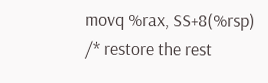movq %rax, SS+8(%rsp)
/* restore the rest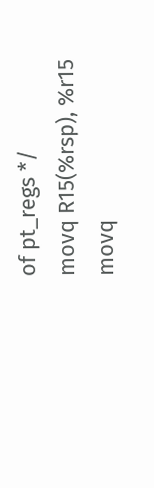of pt_regs */
movq R15(%rsp), %r15
movq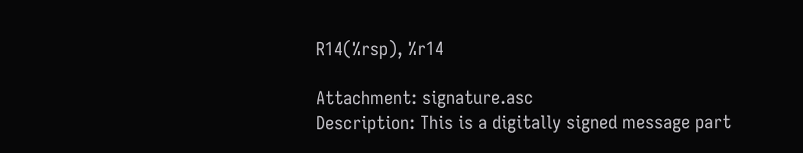R14(%rsp), %r14

Attachment: signature.asc
Description: This is a digitally signed message part